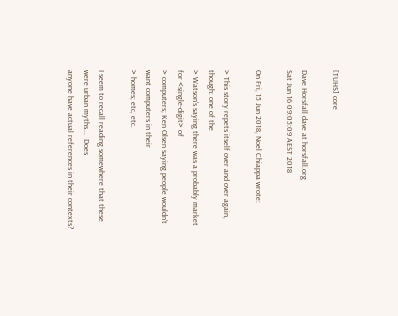[TUHS] core

Dave Horsfall dave at horsfall.org
Sat Jun 16 09:05:09 AEST 2018

On Fri, 15 Jun 2018, Noel Chiappa wrote:

> This story repets itself over and over again, though: one of the
> Watson's saying there was a probably market for <single-digit> of
> computers; Ken Olsen saying people wouldn't want computers in their
> homes; etc, etc.

I seem to recall reading somewhere that these were urban myths...  Does
anyone have actual references in their contexts?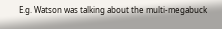E.g. Watson was talking about the multi-megabuck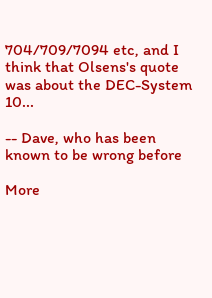704/709/7094 etc, and I
think that Olsens's quote was about the DEC-System 10...

-- Dave, who has been known to be wrong before

More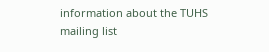information about the TUHS mailing list